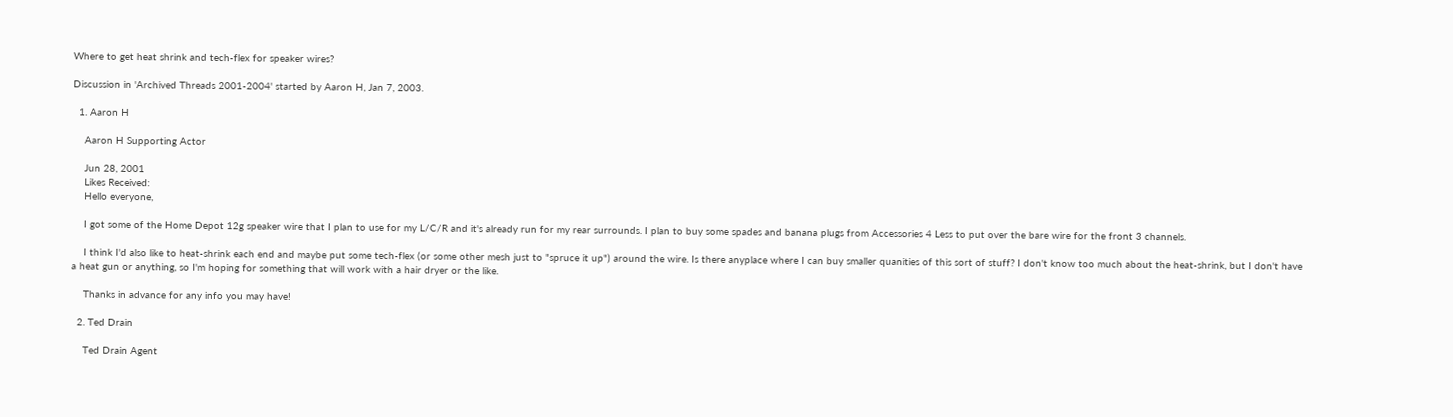Where to get heat shrink and tech-flex for speaker wires?

Discussion in 'Archived Threads 2001-2004' started by Aaron H, Jan 7, 2003.

  1. Aaron H

    Aaron H Supporting Actor

    Jun 28, 2001
    Likes Received:
    Hello everyone,

    I got some of the Home Depot 12g speaker wire that I plan to use for my L/C/R and it's already run for my rear surrounds. I plan to buy some spades and banana plugs from Accessories 4 Less to put over the bare wire for the front 3 channels.

    I think I'd also like to heat-shrink each end and maybe put some tech-flex (or some other mesh just to "spruce it up") around the wire. Is there anyplace where I can buy smaller quanities of this sort of stuff? I don't know too much about the heat-shrink, but I don't have a heat gun or anything, so I'm hoping for something that will work with a hair dryer or the like.

    Thanks in advance for any info you may have!

  2. Ted Drain

    Ted Drain Agent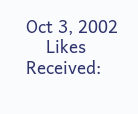Oct 3, 2002
    Likes Received: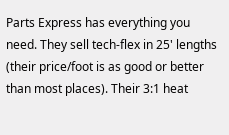Parts Express has everything you need. They sell tech-flex in 25' lengths (their price/foot is as good or better than most places). Their 3:1 heat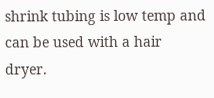shrink tubing is low temp and can be used with a hair dryer.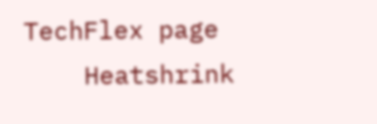TechFlex page
    Heatshrink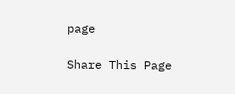page

Share This Page